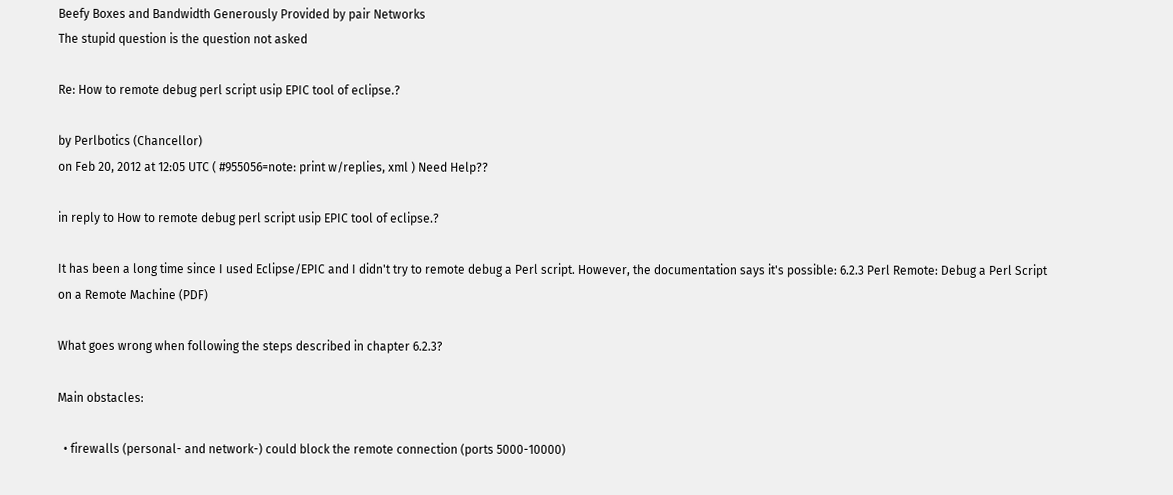Beefy Boxes and Bandwidth Generously Provided by pair Networks
The stupid question is the question not asked

Re: How to remote debug perl script usip EPIC tool of eclipse.?

by Perlbotics (Chancellor)
on Feb 20, 2012 at 12:05 UTC ( #955056=note: print w/replies, xml ) Need Help??

in reply to How to remote debug perl script usip EPIC tool of eclipse.?

It has been a long time since I used Eclipse/EPIC and I didn't try to remote debug a Perl script. However, the documentation says it's possible: 6.2.3 Perl Remote: Debug a Perl Script on a Remote Machine (PDF)

What goes wrong when following the steps described in chapter 6.2.3?

Main obstacles:

  • firewalls (personal- and network-) could block the remote connection (ports 5000-10000)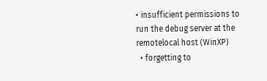• insufficient permissions to run the debug server at the remotelocal host (WinXP)
  • forgetting to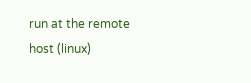run at the remote host (linux)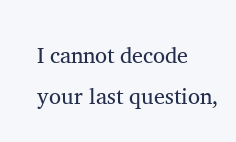I cannot decode your last question,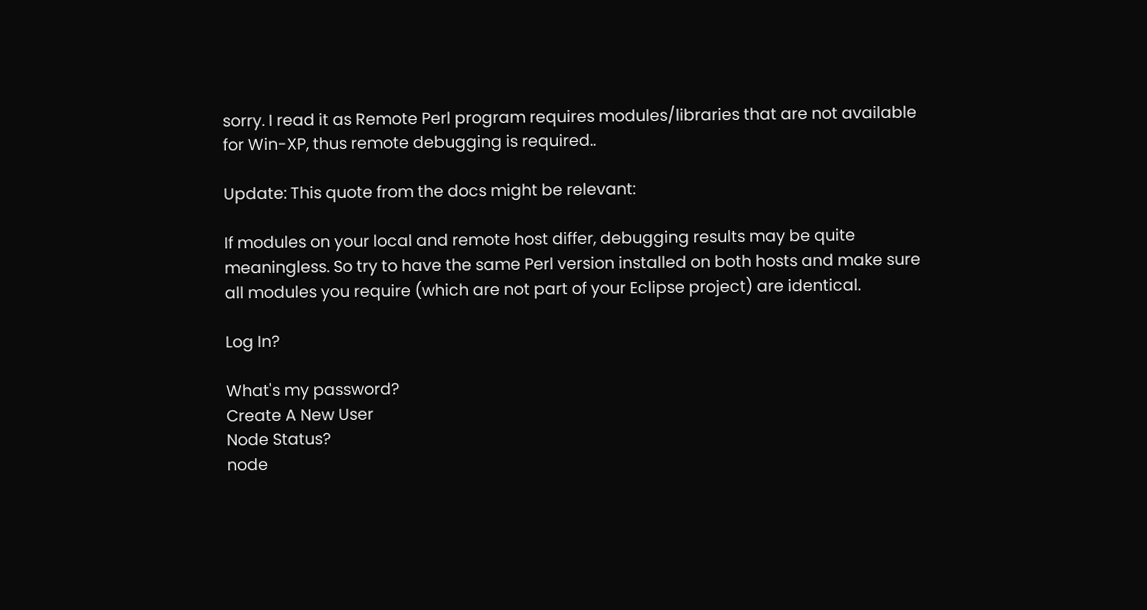sorry. I read it as Remote Perl program requires modules/libraries that are not available for Win-XP, thus remote debugging is required..

Update: This quote from the docs might be relevant:

If modules on your local and remote host differ, debugging results may be quite meaningless. So try to have the same Perl version installed on both hosts and make sure all modules you require (which are not part of your Eclipse project) are identical.

Log In?

What's my password?
Create A New User
Node Status?
node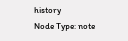history
Node Type: note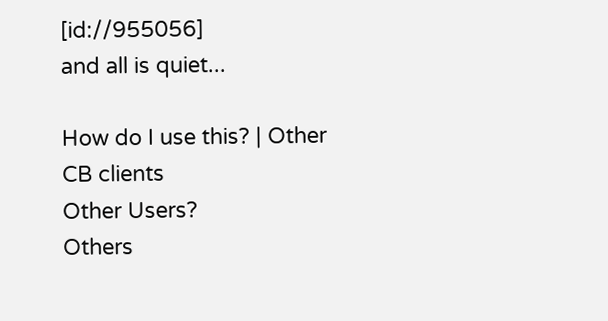[id://955056]
and all is quiet...

How do I use this? | Other CB clients
Other Users?
Others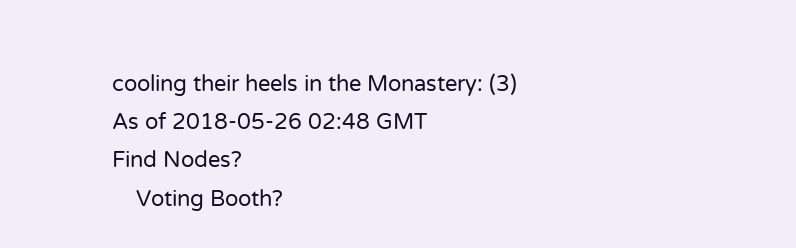cooling their heels in the Monastery: (3)
As of 2018-05-26 02:48 GMT
Find Nodes?
    Voting Booth?